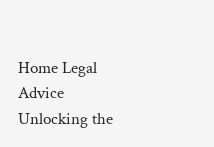Home Legal Advice Unlocking the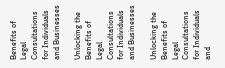Benefits of Legal Consultations for Individuals and Businesses

Unlocking the Benefits of Legal Consultations for Individuals and Businesses

Unlocking the Benefits of Legal Consultations for Individuals and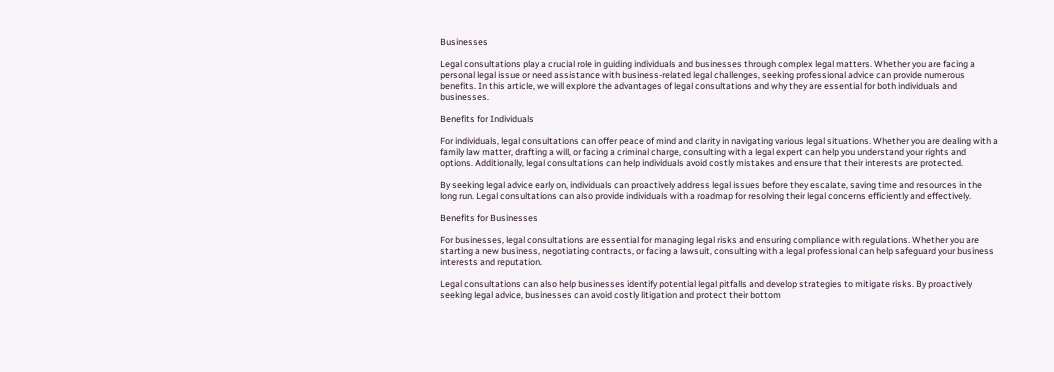Businesses

Legal consultations play a crucial role in guiding individuals and businesses through complex legal matters. Whether you are facing a personal legal issue or need assistance with business-related legal challenges, seeking professional advice can provide numerous benefits. In this article, we will explore the advantages of legal consultations and why they are essential for both individuals and businesses.

Benefits for Individuals

For individuals, legal consultations can offer peace of mind and clarity in navigating various legal situations. Whether you are dealing with a family law matter, drafting a will, or facing a criminal charge, consulting with a legal expert can help you understand your rights and options. Additionally, legal consultations can help individuals avoid costly mistakes and ensure that their interests are protected.

By seeking legal advice early on, individuals can proactively address legal issues before they escalate, saving time and resources in the long run. Legal consultations can also provide individuals with a roadmap for resolving their legal concerns efficiently and effectively.

Benefits for Businesses

For businesses, legal consultations are essential for managing legal risks and ensuring compliance with regulations. Whether you are starting a new business, negotiating contracts, or facing a lawsuit, consulting with a legal professional can help safeguard your business interests and reputation.

Legal consultations can also help businesses identify potential legal pitfalls and develop strategies to mitigate risks. By proactively seeking legal advice, businesses can avoid costly litigation and protect their bottom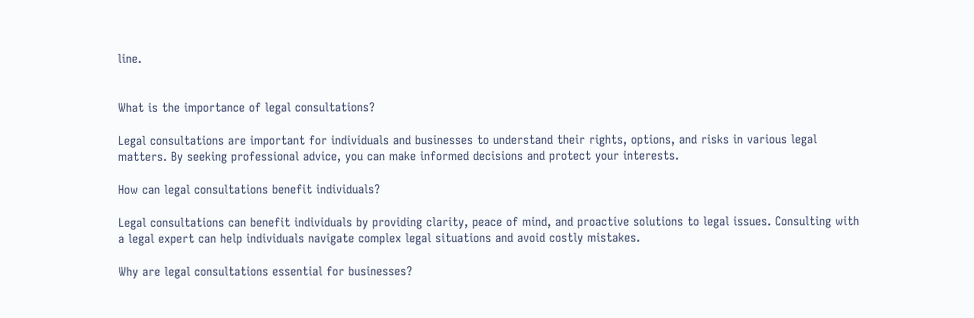line.


What is the importance of legal consultations?

Legal consultations are important for individuals and businesses to understand their rights, options, and risks in various legal matters. By seeking professional advice, you can make informed decisions and protect your interests.

How can legal consultations benefit individuals?

Legal consultations can benefit individuals by providing clarity, peace of mind, and proactive solutions to legal issues. Consulting with a legal expert can help individuals navigate complex legal situations and avoid costly mistakes.

Why are legal consultations essential for businesses?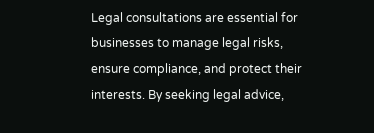Legal consultations are essential for businesses to manage legal risks, ensure compliance, and protect their interests. By seeking legal advice,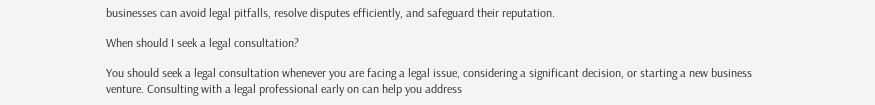businesses can avoid legal pitfalls, resolve disputes efficiently, and safeguard their reputation.

When should I seek a legal consultation?

You should seek a legal consultation whenever you are facing a legal issue, considering a significant decision, or starting a new business venture. Consulting with a legal professional early on can help you address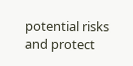potential risks and protect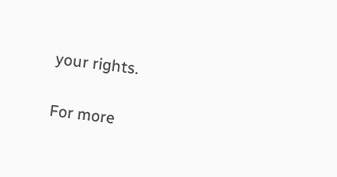your rights.

For more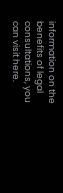information on the benefits of legal consultations, you can visit here.